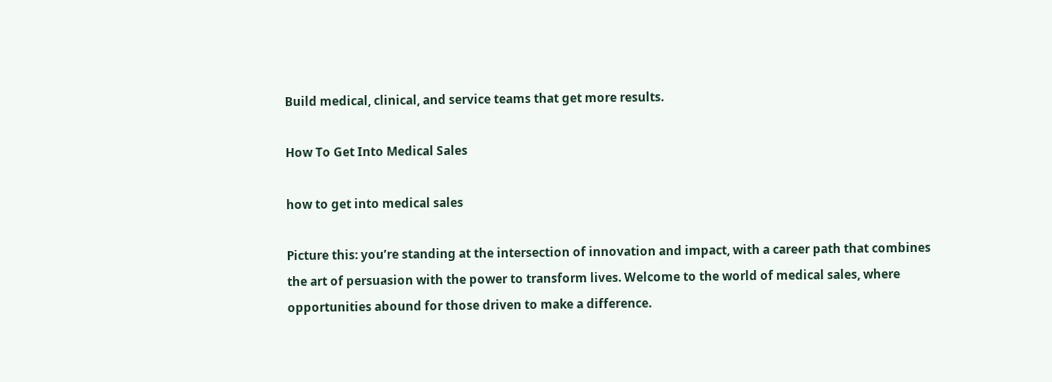Build medical, clinical, and service teams that get more results.

How To Get Into Medical Sales

how to get into medical sales

Picture this: you’re standing at the intersection of innovation and impact, with a career path that combines the art of persuasion with the power to transform lives. Welcome to the world of medical sales, where opportunities abound for those driven to make a difference.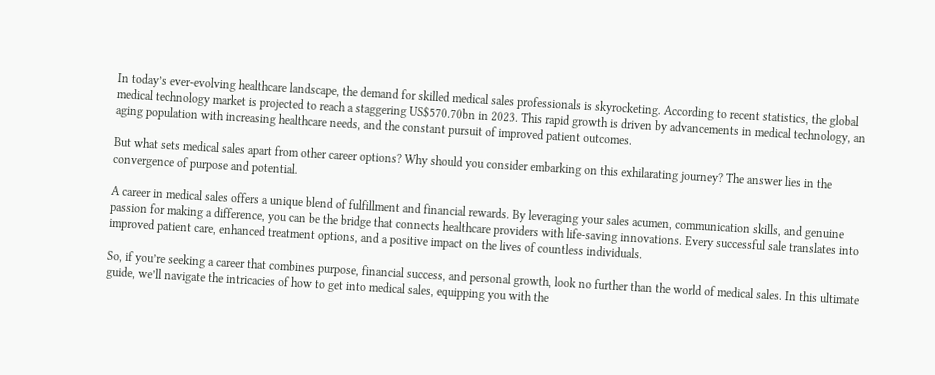In today’s ever-evolving healthcare landscape, the demand for skilled medical sales professionals is skyrocketing. According to recent statistics, the global medical technology market is projected to reach a staggering US$570.70bn in 2023. This rapid growth is driven by advancements in medical technology, an aging population with increasing healthcare needs, and the constant pursuit of improved patient outcomes.

But what sets medical sales apart from other career options? Why should you consider embarking on this exhilarating journey? The answer lies in the convergence of purpose and potential.

A career in medical sales offers a unique blend of fulfillment and financial rewards. By leveraging your sales acumen, communication skills, and genuine passion for making a difference, you can be the bridge that connects healthcare providers with life-saving innovations. Every successful sale translates into improved patient care, enhanced treatment options, and a positive impact on the lives of countless individuals.

So, if you’re seeking a career that combines purpose, financial success, and personal growth, look no further than the world of medical sales. In this ultimate guide, we’ll navigate the intricacies of how to get into medical sales, equipping you with the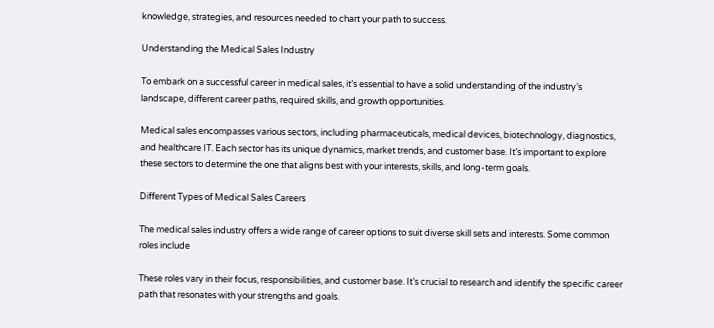knowledge, strategies, and resources needed to chart your path to success.

Understanding the Medical Sales Industry

To embark on a successful career in medical sales, it’s essential to have a solid understanding of the industry’s landscape, different career paths, required skills, and growth opportunities.

Medical sales encompasses various sectors, including pharmaceuticals, medical devices, biotechnology, diagnostics, and healthcare IT. Each sector has its unique dynamics, market trends, and customer base. It’s important to explore these sectors to determine the one that aligns best with your interests, skills, and long-term goals.

Different Types of Medical Sales Careers

The medical sales industry offers a wide range of career options to suit diverse skill sets and interests. Some common roles include

These roles vary in their focus, responsibilities, and customer base. It’s crucial to research and identify the specific career path that resonates with your strengths and goals.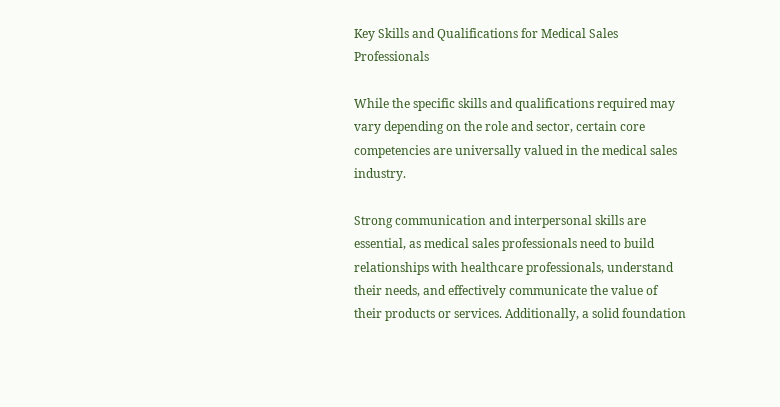Key Skills and Qualifications for Medical Sales Professionals

While the specific skills and qualifications required may vary depending on the role and sector, certain core competencies are universally valued in the medical sales industry.

Strong communication and interpersonal skills are essential, as medical sales professionals need to build relationships with healthcare professionals, understand their needs, and effectively communicate the value of their products or services. Additionally, a solid foundation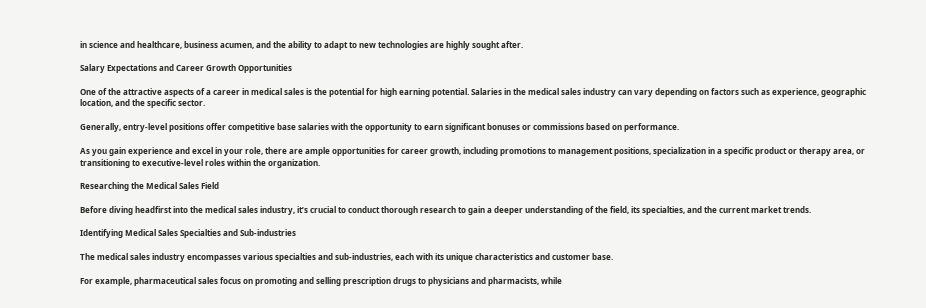in science and healthcare, business acumen, and the ability to adapt to new technologies are highly sought after.

Salary Expectations and Career Growth Opportunities

One of the attractive aspects of a career in medical sales is the potential for high earning potential. Salaries in the medical sales industry can vary depending on factors such as experience, geographic location, and the specific sector.

Generally, entry-level positions offer competitive base salaries with the opportunity to earn significant bonuses or commissions based on performance.

As you gain experience and excel in your role, there are ample opportunities for career growth, including promotions to management positions, specialization in a specific product or therapy area, or transitioning to executive-level roles within the organization.

Researching the Medical Sales Field

Before diving headfirst into the medical sales industry, it’s crucial to conduct thorough research to gain a deeper understanding of the field, its specialties, and the current market trends.

Identifying Medical Sales Specialties and Sub-industries

The medical sales industry encompasses various specialties and sub-industries, each with its unique characteristics and customer base.

For example, pharmaceutical sales focus on promoting and selling prescription drugs to physicians and pharmacists, while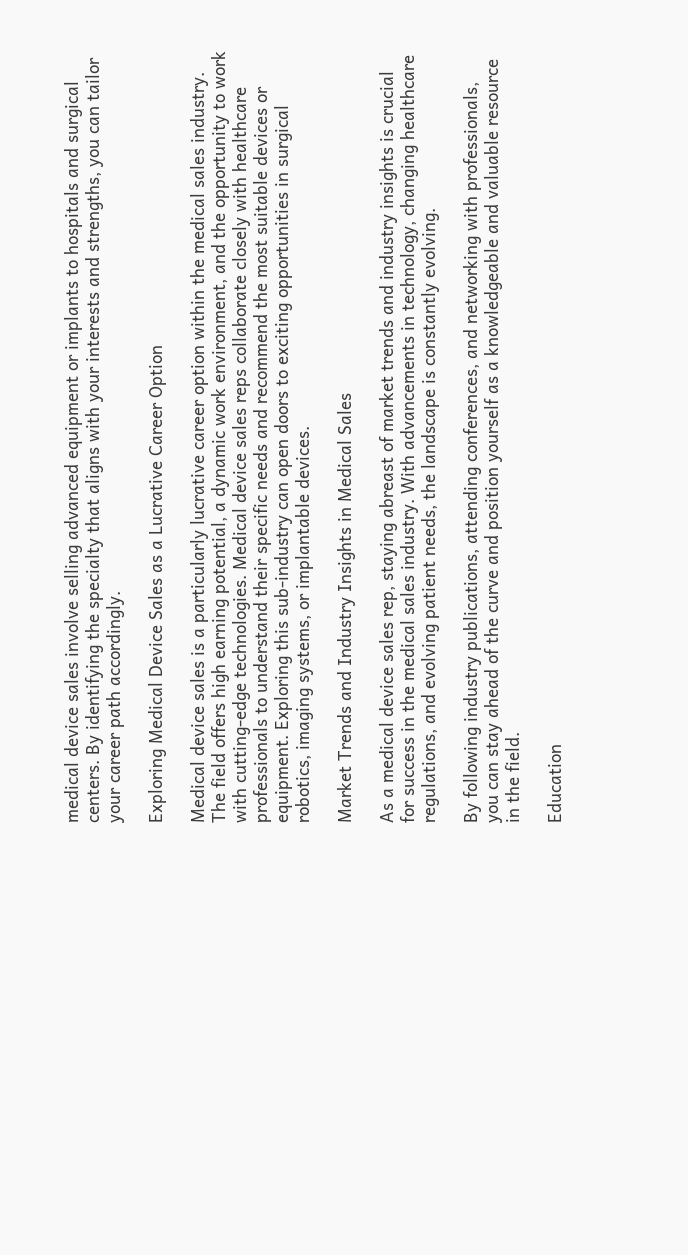medical device sales involve selling advanced equipment or implants to hospitals and surgical centers. By identifying the specialty that aligns with your interests and strengths, you can tailor your career path accordingly.

Exploring Medical Device Sales as a Lucrative Career Option

Medical device sales is a particularly lucrative career option within the medical sales industry. The field offers high earning potential, a dynamic work environment, and the opportunity to work with cutting-edge technologies. Medical device sales reps collaborate closely with healthcare professionals to understand their specific needs and recommend the most suitable devices or equipment. Exploring this sub-industry can open doors to exciting opportunities in surgical robotics, imaging systems, or implantable devices.

Market Trends and Industry Insights in Medical Sales

As a medical device sales rep, staying abreast of market trends and industry insights is crucial for success in the medical sales industry. With advancements in technology, changing healthcare regulations, and evolving patient needs, the landscape is constantly evolving.

By following industry publications, attending conferences, and networking with professionals, you can stay ahead of the curve and position yourself as a knowledgeable and valuable resource in the field.

Education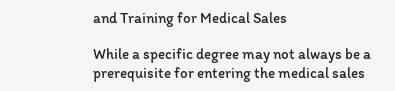and Training for Medical Sales

While a specific degree may not always be a prerequisite for entering the medical sales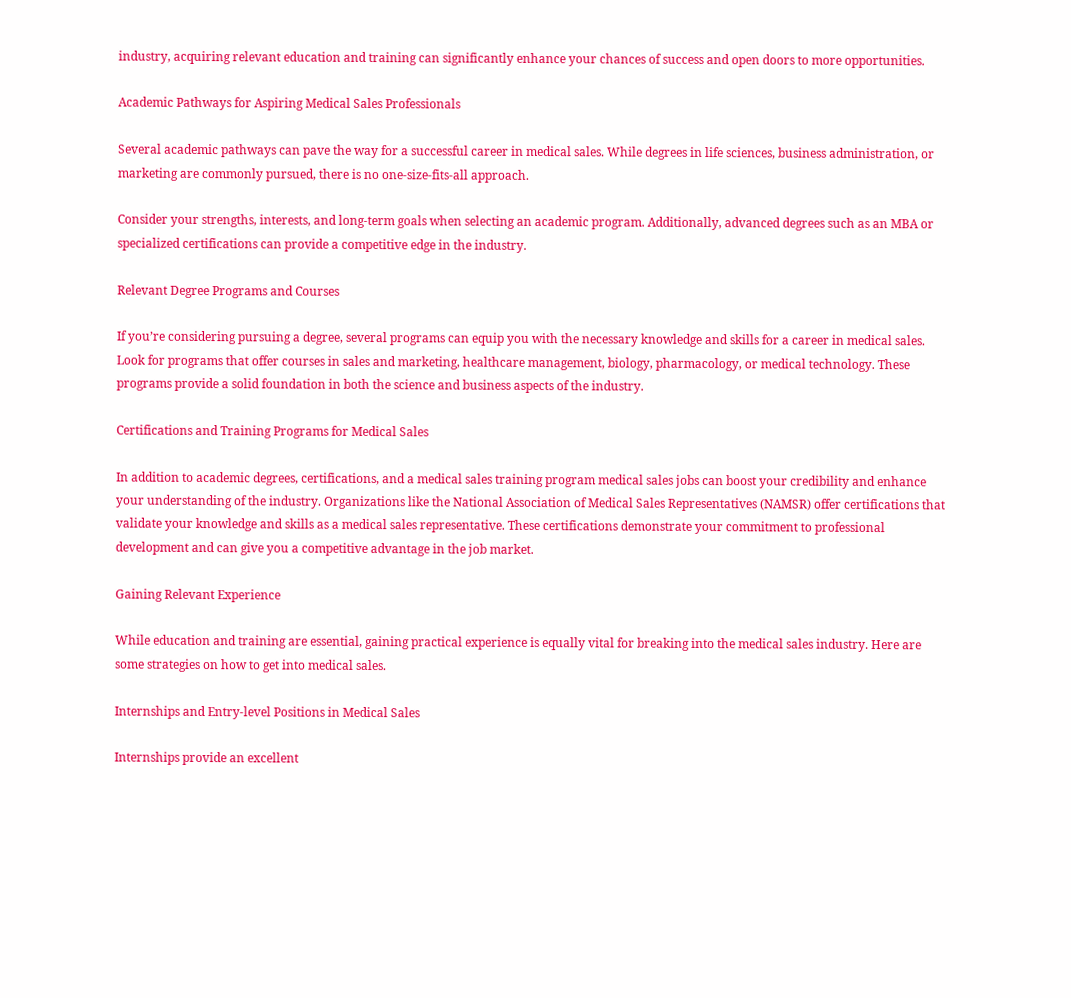industry, acquiring relevant education and training can significantly enhance your chances of success and open doors to more opportunities.

Academic Pathways for Aspiring Medical Sales Professionals

Several academic pathways can pave the way for a successful career in medical sales. While degrees in life sciences, business administration, or marketing are commonly pursued, there is no one-size-fits-all approach.

Consider your strengths, interests, and long-term goals when selecting an academic program. Additionally, advanced degrees such as an MBA or specialized certifications can provide a competitive edge in the industry.

Relevant Degree Programs and Courses

If you’re considering pursuing a degree, several programs can equip you with the necessary knowledge and skills for a career in medical sales. Look for programs that offer courses in sales and marketing, healthcare management, biology, pharmacology, or medical technology. These programs provide a solid foundation in both the science and business aspects of the industry.

Certifications and Training Programs for Medical Sales

In addition to academic degrees, certifications, and a medical sales training program medical sales jobs can boost your credibility and enhance your understanding of the industry. Organizations like the National Association of Medical Sales Representatives (NAMSR) offer certifications that validate your knowledge and skills as a medical sales representative. These certifications demonstrate your commitment to professional development and can give you a competitive advantage in the job market.

Gaining Relevant Experience

While education and training are essential, gaining practical experience is equally vital for breaking into the medical sales industry. Here are some strategies on how to get into medical sales.

Internships and Entry-level Positions in Medical Sales

Internships provide an excellent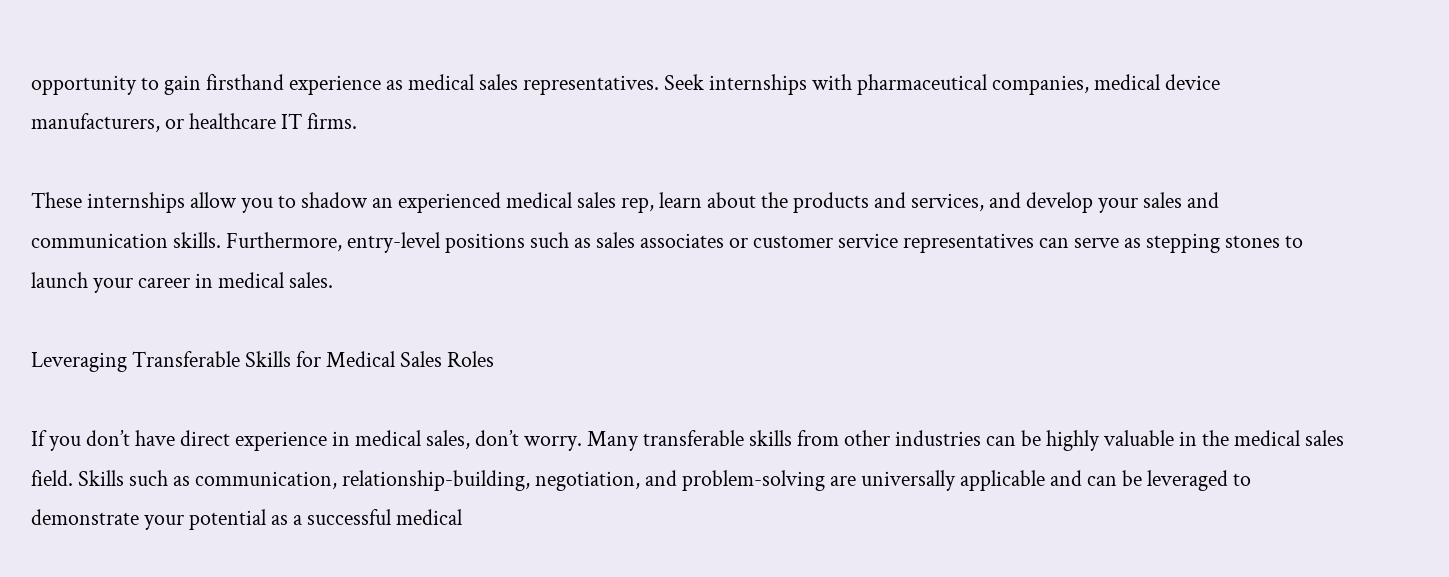opportunity to gain firsthand experience as medical sales representatives. Seek internships with pharmaceutical companies, medical device manufacturers, or healthcare IT firms.

These internships allow you to shadow an experienced medical sales rep, learn about the products and services, and develop your sales and communication skills. Furthermore, entry-level positions such as sales associates or customer service representatives can serve as stepping stones to launch your career in medical sales.

Leveraging Transferable Skills for Medical Sales Roles

If you don’t have direct experience in medical sales, don’t worry. Many transferable skills from other industries can be highly valuable in the medical sales field. Skills such as communication, relationship-building, negotiation, and problem-solving are universally applicable and can be leveraged to demonstrate your potential as a successful medical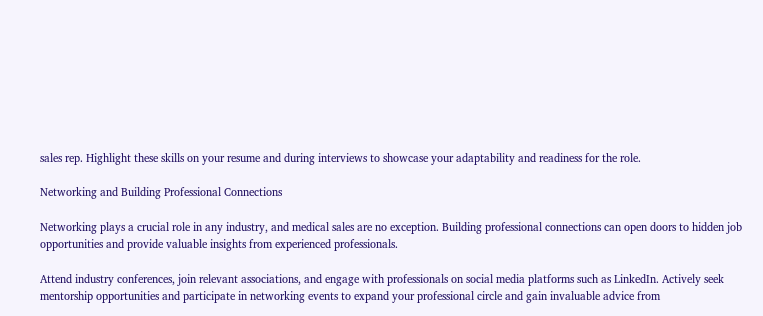sales rep. Highlight these skills on your resume and during interviews to showcase your adaptability and readiness for the role.

Networking and Building Professional Connections

Networking plays a crucial role in any industry, and medical sales are no exception. Building professional connections can open doors to hidden job opportunities and provide valuable insights from experienced professionals.

Attend industry conferences, join relevant associations, and engage with professionals on social media platforms such as LinkedIn. Actively seek mentorship opportunities and participate in networking events to expand your professional circle and gain invaluable advice from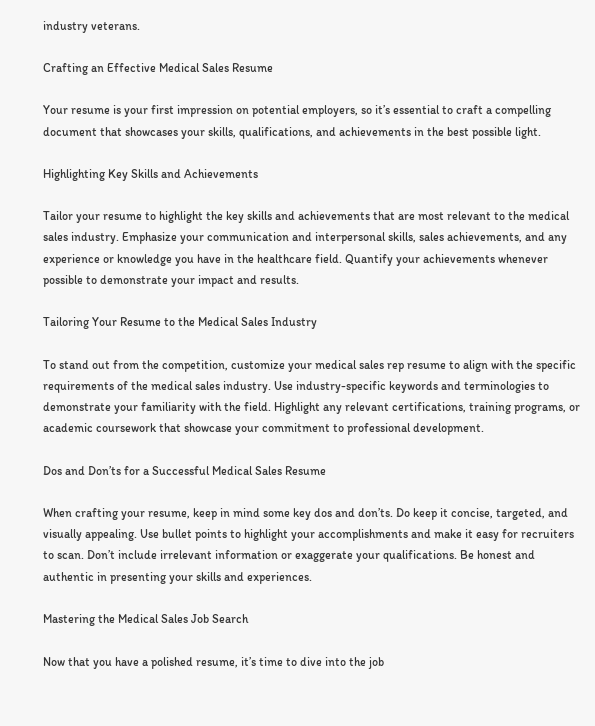industry veterans.

Crafting an Effective Medical Sales Resume

Your resume is your first impression on potential employers, so it’s essential to craft a compelling document that showcases your skills, qualifications, and achievements in the best possible light.

Highlighting Key Skills and Achievements

Tailor your resume to highlight the key skills and achievements that are most relevant to the medical sales industry. Emphasize your communication and interpersonal skills, sales achievements, and any experience or knowledge you have in the healthcare field. Quantify your achievements whenever possible to demonstrate your impact and results.

Tailoring Your Resume to the Medical Sales Industry

To stand out from the competition, customize your medical sales rep resume to align with the specific requirements of the medical sales industry. Use industry-specific keywords and terminologies to demonstrate your familiarity with the field. Highlight any relevant certifications, training programs, or academic coursework that showcase your commitment to professional development.

Dos and Don’ts for a Successful Medical Sales Resume

When crafting your resume, keep in mind some key dos and don’ts. Do keep it concise, targeted, and visually appealing. Use bullet points to highlight your accomplishments and make it easy for recruiters to scan. Don’t include irrelevant information or exaggerate your qualifications. Be honest and authentic in presenting your skills and experiences.

Mastering the Medical Sales Job Search

Now that you have a polished resume, it’s time to dive into the job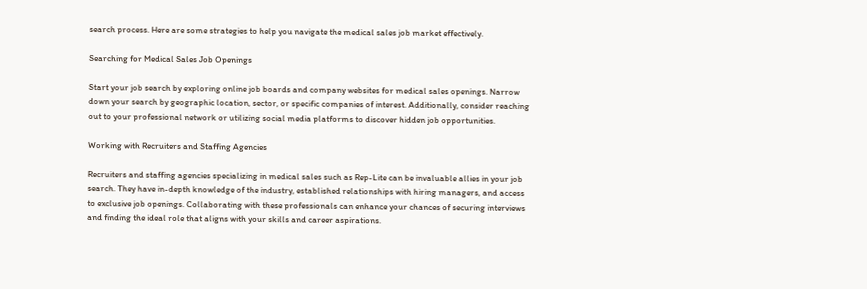search process. Here are some strategies to help you navigate the medical sales job market effectively.

Searching for Medical Sales Job Openings

Start your job search by exploring online job boards and company websites for medical sales openings. Narrow down your search by geographic location, sector, or specific companies of interest. Additionally, consider reaching out to your professional network or utilizing social media platforms to discover hidden job opportunities.

Working with Recruiters and Staffing Agencies

Recruiters and staffing agencies specializing in medical sales such as Rep-Lite can be invaluable allies in your job search. They have in-depth knowledge of the industry, established relationships with hiring managers, and access to exclusive job openings. Collaborating with these professionals can enhance your chances of securing interviews and finding the ideal role that aligns with your skills and career aspirations.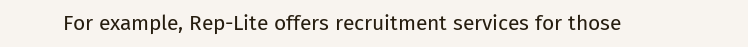For example, Rep-Lite offers recruitment services for those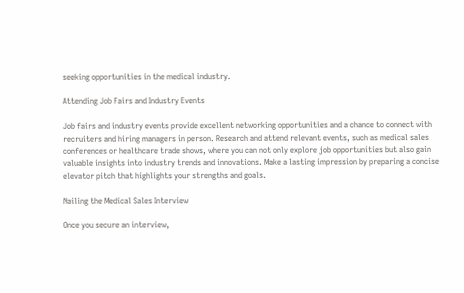seeking opportunities in the medical industry.

Attending Job Fairs and Industry Events

Job fairs and industry events provide excellent networking opportunities and a chance to connect with recruiters and hiring managers in person. Research and attend relevant events, such as medical sales conferences or healthcare trade shows, where you can not only explore job opportunities but also gain valuable insights into industry trends and innovations. Make a lasting impression by preparing a concise elevator pitch that highlights your strengths and goals.

Nailing the Medical Sales Interview

Once you secure an interview,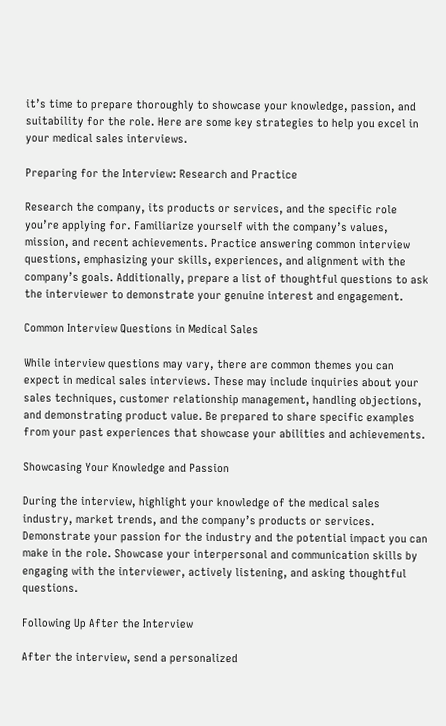it’s time to prepare thoroughly to showcase your knowledge, passion, and suitability for the role. Here are some key strategies to help you excel in your medical sales interviews.

Preparing for the Interview: Research and Practice

Research the company, its products or services, and the specific role you’re applying for. Familiarize yourself with the company’s values, mission, and recent achievements. Practice answering common interview questions, emphasizing your skills, experiences, and alignment with the company’s goals. Additionally, prepare a list of thoughtful questions to ask the interviewer to demonstrate your genuine interest and engagement.

Common Interview Questions in Medical Sales

While interview questions may vary, there are common themes you can expect in medical sales interviews. These may include inquiries about your sales techniques, customer relationship management, handling objections, and demonstrating product value. Be prepared to share specific examples from your past experiences that showcase your abilities and achievements.

Showcasing Your Knowledge and Passion

During the interview, highlight your knowledge of the medical sales industry, market trends, and the company’s products or services. Demonstrate your passion for the industry and the potential impact you can make in the role. Showcase your interpersonal and communication skills by engaging with the interviewer, actively listening, and asking thoughtful questions.

Following Up After the Interview

After the interview, send a personalized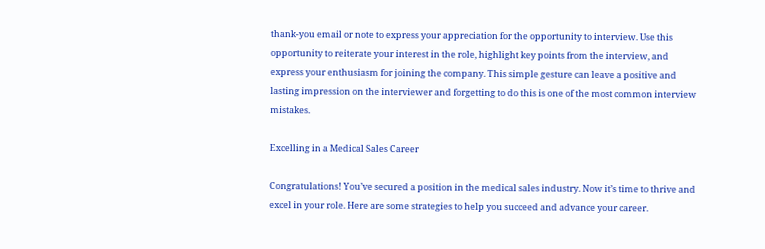thank-you email or note to express your appreciation for the opportunity to interview. Use this opportunity to reiterate your interest in the role, highlight key points from the interview, and express your enthusiasm for joining the company. This simple gesture can leave a positive and lasting impression on the interviewer and forgetting to do this is one of the most common interview mistakes.

Excelling in a Medical Sales Career

Congratulations! You’ve secured a position in the medical sales industry. Now it’s time to thrive and excel in your role. Here are some strategies to help you succeed and advance your career.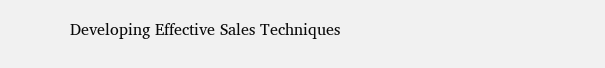Developing Effective Sales Techniques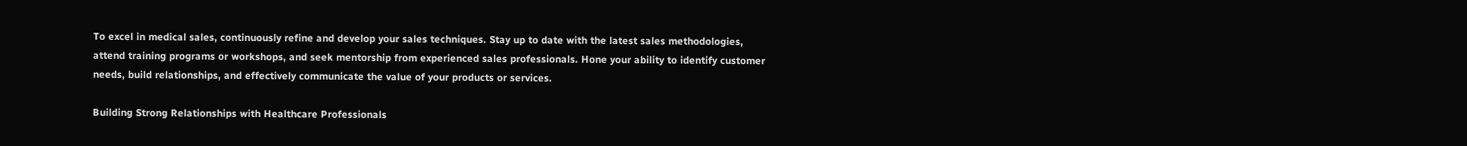To excel in medical sales, continuously refine and develop your sales techniques. Stay up to date with the latest sales methodologies, attend training programs or workshops, and seek mentorship from experienced sales professionals. Hone your ability to identify customer needs, build relationships, and effectively communicate the value of your products or services.

Building Strong Relationships with Healthcare Professionals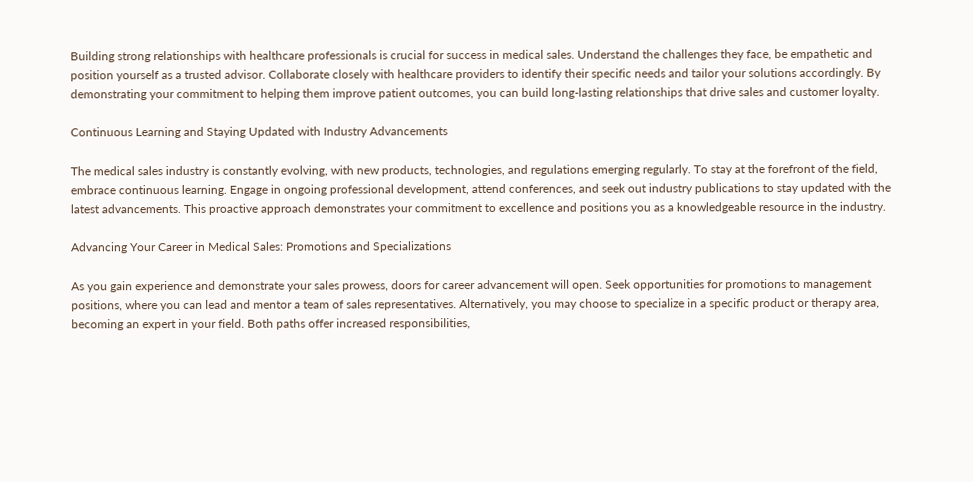Building strong relationships with healthcare professionals is crucial for success in medical sales. Understand the challenges they face, be empathetic and position yourself as a trusted advisor. Collaborate closely with healthcare providers to identify their specific needs and tailor your solutions accordingly. By demonstrating your commitment to helping them improve patient outcomes, you can build long-lasting relationships that drive sales and customer loyalty.

Continuous Learning and Staying Updated with Industry Advancements

The medical sales industry is constantly evolving, with new products, technologies, and regulations emerging regularly. To stay at the forefront of the field, embrace continuous learning. Engage in ongoing professional development, attend conferences, and seek out industry publications to stay updated with the latest advancements. This proactive approach demonstrates your commitment to excellence and positions you as a knowledgeable resource in the industry.

Advancing Your Career in Medical Sales: Promotions and Specializations

As you gain experience and demonstrate your sales prowess, doors for career advancement will open. Seek opportunities for promotions to management positions, where you can lead and mentor a team of sales representatives. Alternatively, you may choose to specialize in a specific product or therapy area, becoming an expert in your field. Both paths offer increased responsibilities,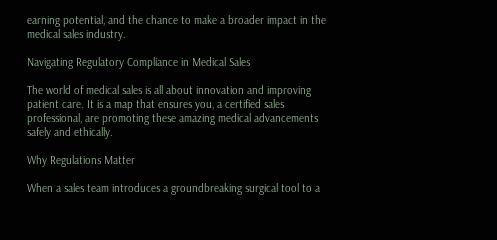earning potential, and the chance to make a broader impact in the medical sales industry.

Navigating Regulatory Compliance in Medical Sales

The world of medical sales is all about innovation and improving patient care. It is a map that ensures you, a certified sales professional, are promoting these amazing medical advancements safely and ethically.

Why Regulations Matter

When a sales team introduces a groundbreaking surgical tool to a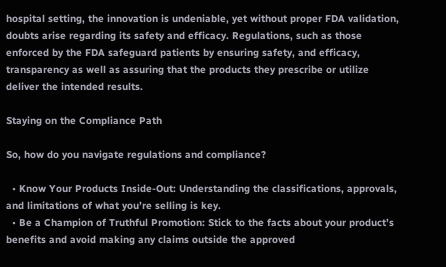hospital setting, the innovation is undeniable, yet without proper FDA validation, doubts arise regarding its safety and efficacy. Regulations, such as those enforced by the FDA safeguard patients by ensuring safety, and efficacy, transparency as well as assuring that the products they prescribe or utilize deliver the intended results.

Staying on the Compliance Path

So, how do you navigate regulations and compliance?

  • Know Your Products Inside-Out: Understanding the classifications, approvals, and limitations of what you’re selling is key.
  • Be a Champion of Truthful Promotion: Stick to the facts about your product’s benefits and avoid making any claims outside the approved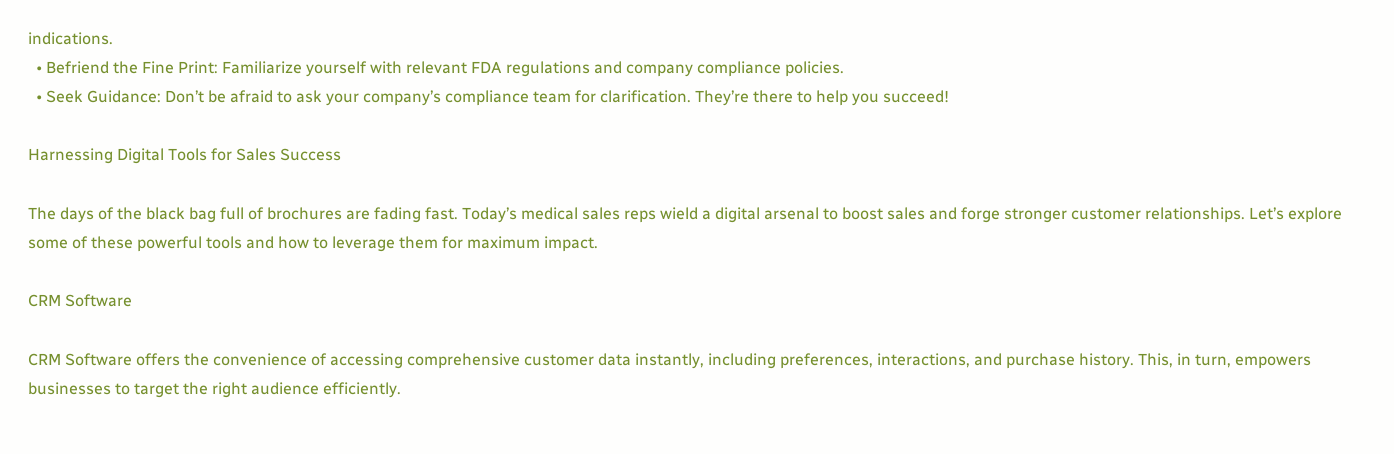indications.
  • Befriend the Fine Print: Familiarize yourself with relevant FDA regulations and company compliance policies.
  • Seek Guidance: Don’t be afraid to ask your company’s compliance team for clarification. They’re there to help you succeed!

Harnessing Digital Tools for Sales Success

The days of the black bag full of brochures are fading fast. Today’s medical sales reps wield a digital arsenal to boost sales and forge stronger customer relationships. Let’s explore some of these powerful tools and how to leverage them for maximum impact.

CRM Software

CRM Software offers the convenience of accessing comprehensive customer data instantly, including preferences, interactions, and purchase history. This, in turn, empowers businesses to target the right audience efficiently.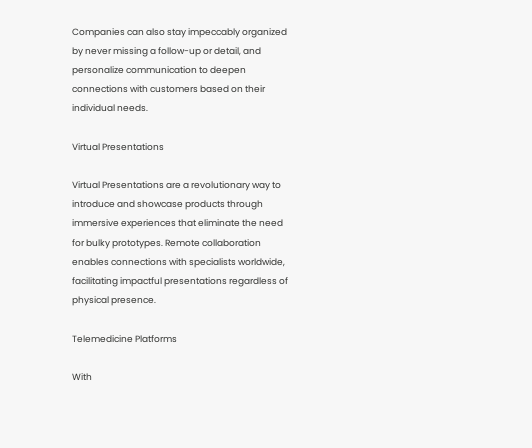Companies can also stay impeccably organized by never missing a follow-up or detail, and personalize communication to deepen connections with customers based on their individual needs.

Virtual Presentations

Virtual Presentations are a revolutionary way to introduce and showcase products through immersive experiences that eliminate the need for bulky prototypes. Remote collaboration enables connections with specialists worldwide, facilitating impactful presentations regardless of physical presence.

Telemedicine Platforms

With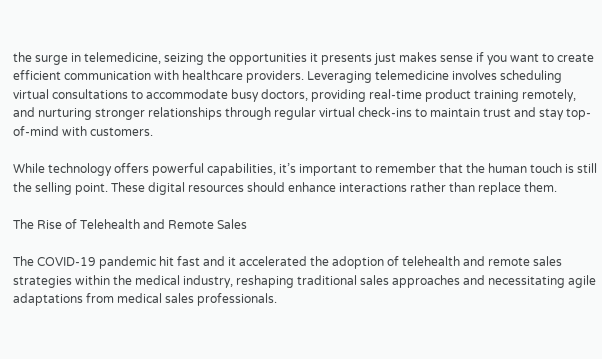the surge in telemedicine, seizing the opportunities it presents just makes sense if you want to create efficient communication with healthcare providers. Leveraging telemedicine involves scheduling virtual consultations to accommodate busy doctors, providing real-time product training remotely, and nurturing stronger relationships through regular virtual check-ins to maintain trust and stay top-of-mind with customers.

While technology offers powerful capabilities, it’s important to remember that the human touch is still the selling point. These digital resources should enhance interactions rather than replace them.

The Rise of Telehealth and Remote Sales

The COVID-19 pandemic hit fast and it accelerated the adoption of telehealth and remote sales strategies within the medical industry, reshaping traditional sales approaches and necessitating agile adaptations from medical sales professionals.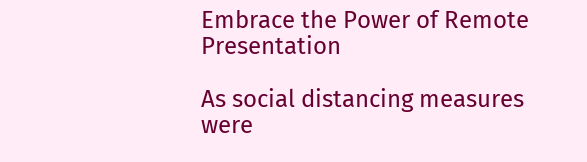Embrace the Power of Remote Presentation

As social distancing measures were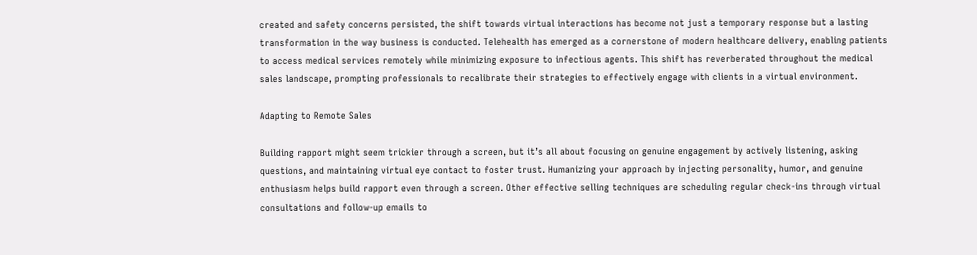created and safety concerns persisted, the shift towards virtual interactions has become not just a temporary response but a lasting transformation in the way business is conducted. Telehealth has emerged as a cornerstone of modern healthcare delivery, enabling patients to access medical services remotely while minimizing exposure to infectious agents. This shift has reverberated throughout the medical sales landscape, prompting professionals to recalibrate their strategies to effectively engage with clients in a virtual environment.

Adapting to Remote Sales

Building rapport might seem trickier through a screen, but it’s all about focusing on genuine engagement by actively listening, asking questions, and maintaining virtual eye contact to foster trust. Humanizing your approach by injecting personality, humor, and genuine enthusiasm helps build rapport even through a screen. Other effective selling techniques are scheduling regular check-ins through virtual consultations and follow-up emails to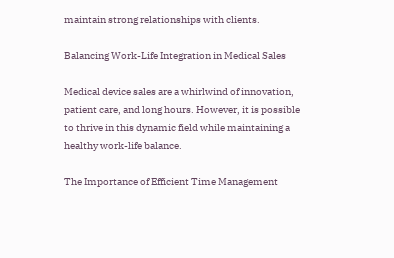maintain strong relationships with clients.

Balancing Work-Life Integration in Medical Sales

Medical device sales are a whirlwind of innovation, patient care, and long hours. However, it is possible to thrive in this dynamic field while maintaining a healthy work-life balance.

The Importance of Efficient Time Management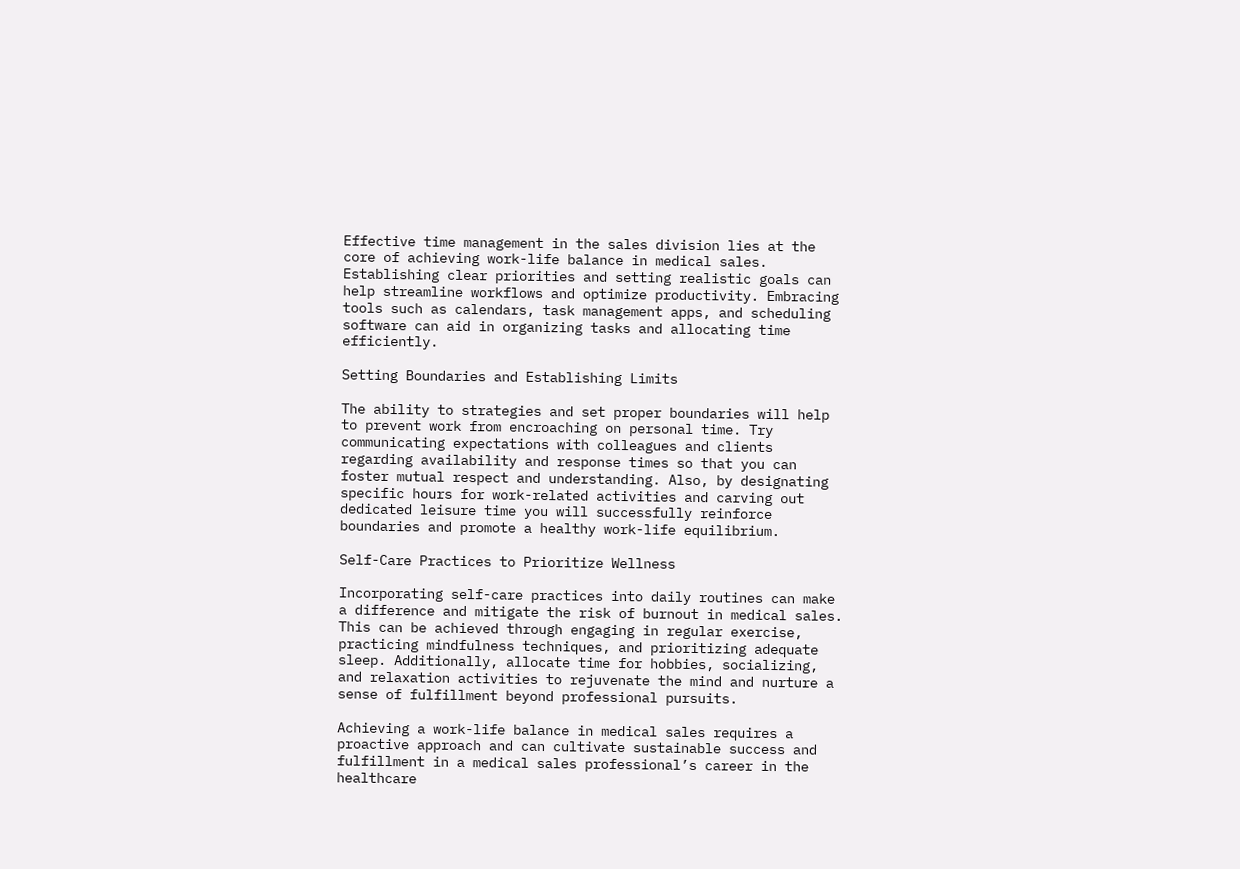Effective time management in the sales division lies at the core of achieving work-life balance in medical sales. Establishing clear priorities and setting realistic goals can help streamline workflows and optimize productivity. Embracing tools such as calendars, task management apps, and scheduling software can aid in organizing tasks and allocating time efficiently.

Setting Boundaries and Establishing Limits

The ability to strategies and set proper boundaries will help to prevent work from encroaching on personal time. Try communicating expectations with colleagues and clients regarding availability and response times so that you can foster mutual respect and understanding. Also, by designating specific hours for work-related activities and carving out dedicated leisure time you will successfully reinforce boundaries and promote a healthy work-life equilibrium.

Self-Care Practices to Prioritize Wellness

Incorporating self-care practices into daily routines can make a difference and mitigate the risk of burnout in medical sales. This can be achieved through engaging in regular exercise, practicing mindfulness techniques, and prioritizing adequate sleep. Additionally, allocate time for hobbies, socializing, and relaxation activities to rejuvenate the mind and nurture a sense of fulfillment beyond professional pursuits.

Achieving a work-life balance in medical sales requires a proactive approach and can cultivate sustainable success and fulfillment in a medical sales professional’s career in the healthcare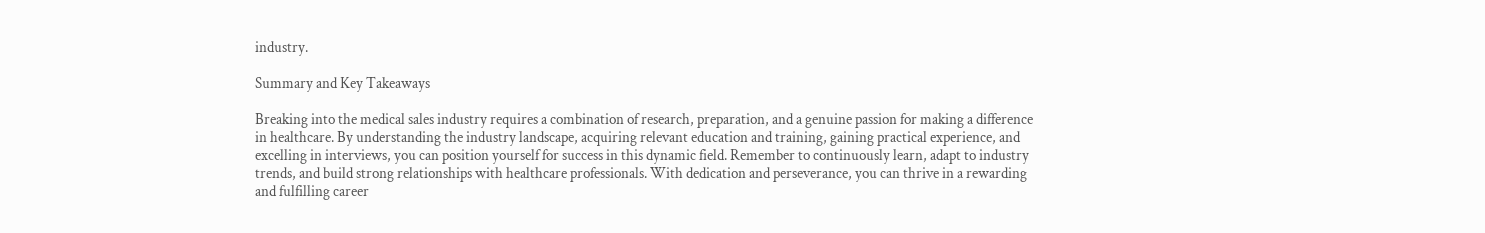industry.

Summary and Key Takeaways

Breaking into the medical sales industry requires a combination of research, preparation, and a genuine passion for making a difference in healthcare. By understanding the industry landscape, acquiring relevant education and training, gaining practical experience, and excelling in interviews, you can position yourself for success in this dynamic field. Remember to continuously learn, adapt to industry trends, and build strong relationships with healthcare professionals. With dedication and perseverance, you can thrive in a rewarding and fulfilling career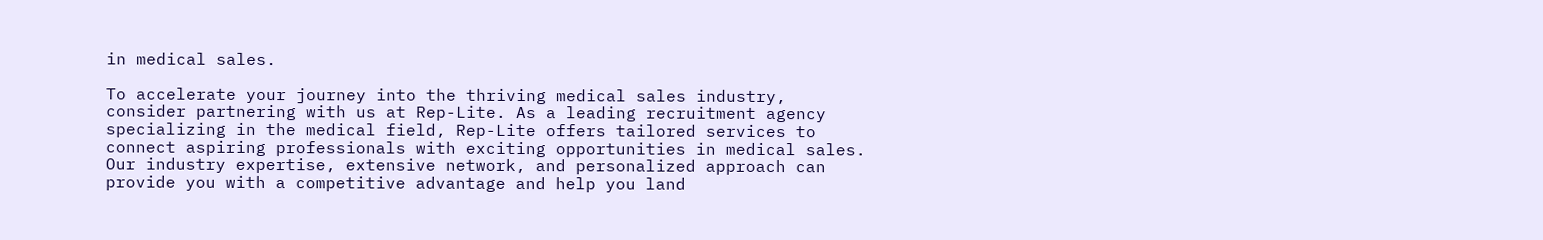in medical sales.

To accelerate your journey into the thriving medical sales industry, consider partnering with us at Rep-Lite. As a leading recruitment agency specializing in the medical field, Rep-Lite offers tailored services to connect aspiring professionals with exciting opportunities in medical sales. Our industry expertise, extensive network, and personalized approach can provide you with a competitive advantage and help you land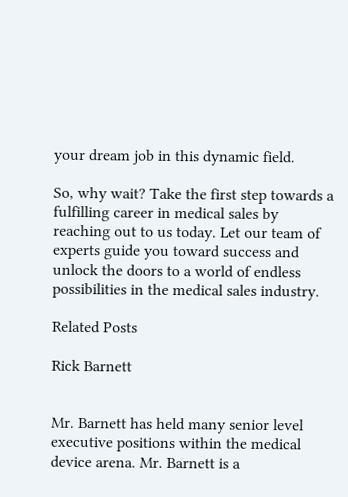your dream job in this dynamic field.

So, why wait? Take the first step towards a fulfilling career in medical sales by reaching out to us today. Let our team of experts guide you toward success and unlock the doors to a world of endless possibilities in the medical sales industry.

Related Posts

Rick Barnett


Mr. Barnett has held many senior level executive positions within the medical device arena. Mr. Barnett is a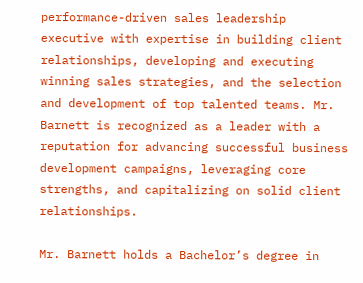performance-driven sales leadership executive with expertise in building client relationships, developing and executing winning sales strategies, and the selection and development of top talented teams. Mr. Barnett is recognized as a leader with a reputation for advancing successful business development campaigns, leveraging core strengths, and capitalizing on solid client relationships.

Mr. Barnett holds a Bachelor’s degree in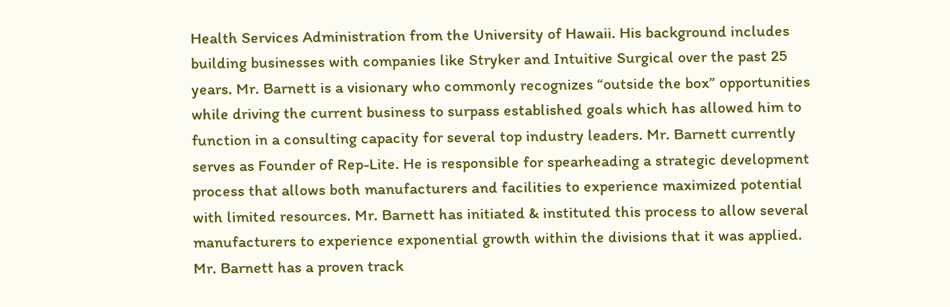Health Services Administration from the University of Hawaii. His background includes building businesses with companies like Stryker and Intuitive Surgical over the past 25 years. Mr. Barnett is a visionary who commonly recognizes “outside the box” opportunities while driving the current business to surpass established goals which has allowed him to function in a consulting capacity for several top industry leaders. Mr. Barnett currently serves as Founder of Rep-Lite. He is responsible for spearheading a strategic development process that allows both manufacturers and facilities to experience maximized potential with limited resources. Mr. Barnett has initiated & instituted this process to allow several manufacturers to experience exponential growth within the divisions that it was applied. Mr. Barnett has a proven track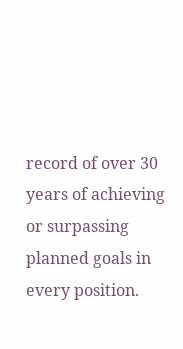record of over 30 years of achieving or surpassing planned goals in every position.